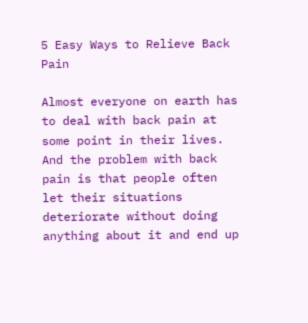5 Easy Ways to Relieve Back Pain

Almost everyone on earth has to deal with back pain at some point in their lives. And the problem with back pain is that people often let their situations deteriorate without doing anything about it and end up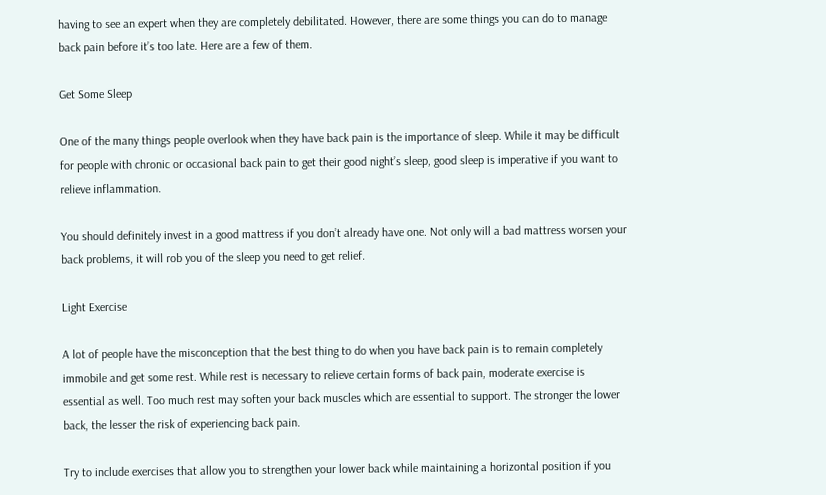having to see an expert when they are completely debilitated. However, there are some things you can do to manage back pain before it’s too late. Here are a few of them.

Get Some Sleep

One of the many things people overlook when they have back pain is the importance of sleep. While it may be difficult for people with chronic or occasional back pain to get their good night’s sleep, good sleep is imperative if you want to relieve inflammation.

You should definitely invest in a good mattress if you don’t already have one. Not only will a bad mattress worsen your back problems, it will rob you of the sleep you need to get relief.

Light Exercise

A lot of people have the misconception that the best thing to do when you have back pain is to remain completely immobile and get some rest. While rest is necessary to relieve certain forms of back pain, moderate exercise is essential as well. Too much rest may soften your back muscles which are essential to support. The stronger the lower back, the lesser the risk of experiencing back pain.

Try to include exercises that allow you to strengthen your lower back while maintaining a horizontal position if you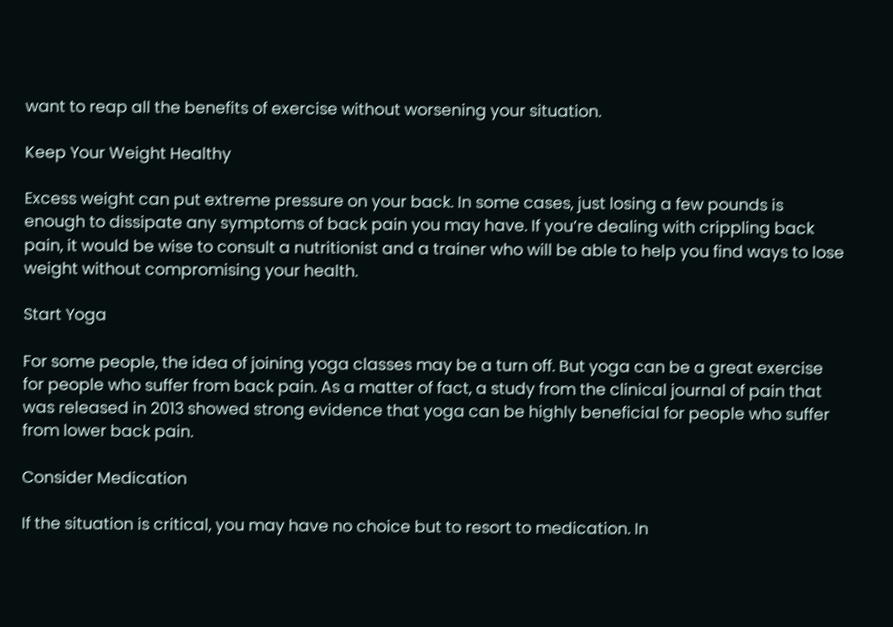want to reap all the benefits of exercise without worsening your situation.

Keep Your Weight Healthy

Excess weight can put extreme pressure on your back. In some cases, just losing a few pounds is enough to dissipate any symptoms of back pain you may have. If you’re dealing with crippling back pain, it would be wise to consult a nutritionist and a trainer who will be able to help you find ways to lose weight without compromising your health.

Start Yoga

For some people, the idea of joining yoga classes may be a turn off. But yoga can be a great exercise for people who suffer from back pain. As a matter of fact, a study from the clinical journal of pain that was released in 2013 showed strong evidence that yoga can be highly beneficial for people who suffer from lower back pain.

Consider Medication

If the situation is critical, you may have no choice but to resort to medication. In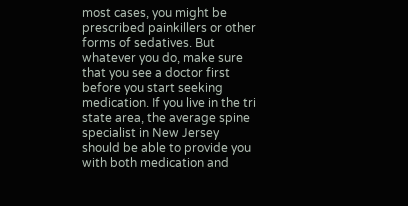most cases, you might be prescribed painkillers or other forms of sedatives. But whatever you do, make sure that you see a doctor first before you start seeking medication. If you live in the tri state area, the average spine specialist in New Jersey should be able to provide you with both medication and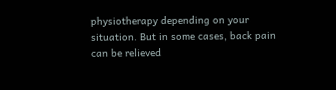physiotherapy depending on your situation. But in some cases, back pain can be relieved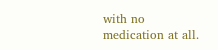with no medication at all.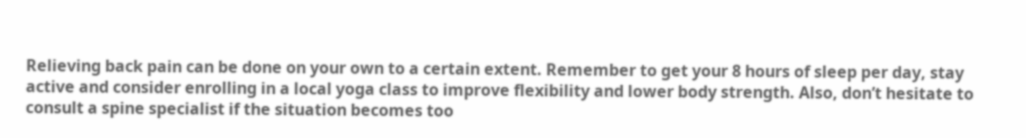Relieving back pain can be done on your own to a certain extent. Remember to get your 8 hours of sleep per day, stay active and consider enrolling in a local yoga class to improve flexibility and lower body strength. Also, don’t hesitate to consult a spine specialist if the situation becomes too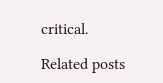critical.

Related posts